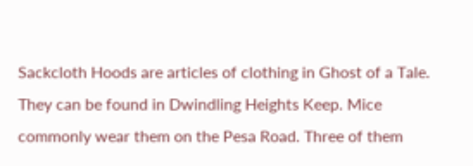Sackcloth Hoods are articles of clothing in Ghost of a Tale. They can be found in Dwindling Heights Keep. Mice commonly wear them on the Pesa Road. Three of them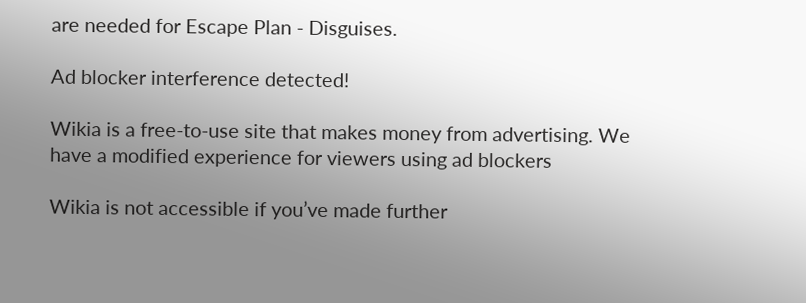are needed for Escape Plan - Disguises.

Ad blocker interference detected!

Wikia is a free-to-use site that makes money from advertising. We have a modified experience for viewers using ad blockers

Wikia is not accessible if you’ve made further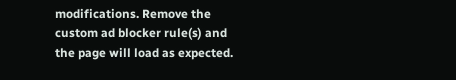modifications. Remove the custom ad blocker rule(s) and the page will load as expected.